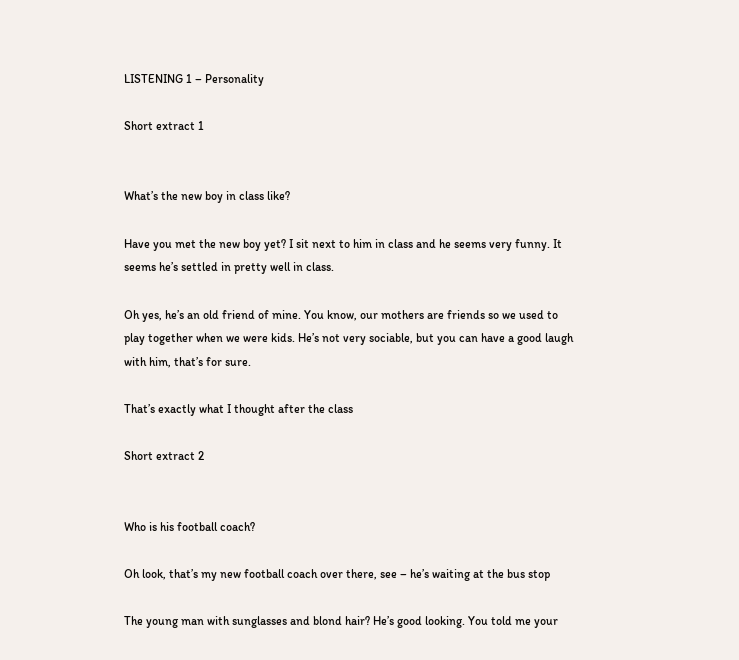LISTENING 1 – Personality

Short extract 1


What’s the new boy in class like?

Have you met the new boy yet? I sit next to him in class and he seems very funny. It seems he’s settled in pretty well in class.

Oh yes, he’s an old friend of mine. You know, our mothers are friends so we used to play together when we were kids. He’s not very sociable, but you can have a good laugh with him, that’s for sure.

That’s exactly what I thought after the class

Short extract 2


Who is his football coach?

Oh look, that’s my new football coach over there, see – he’s waiting at the bus stop

The young man with sunglasses and blond hair? He’s good looking. You told me your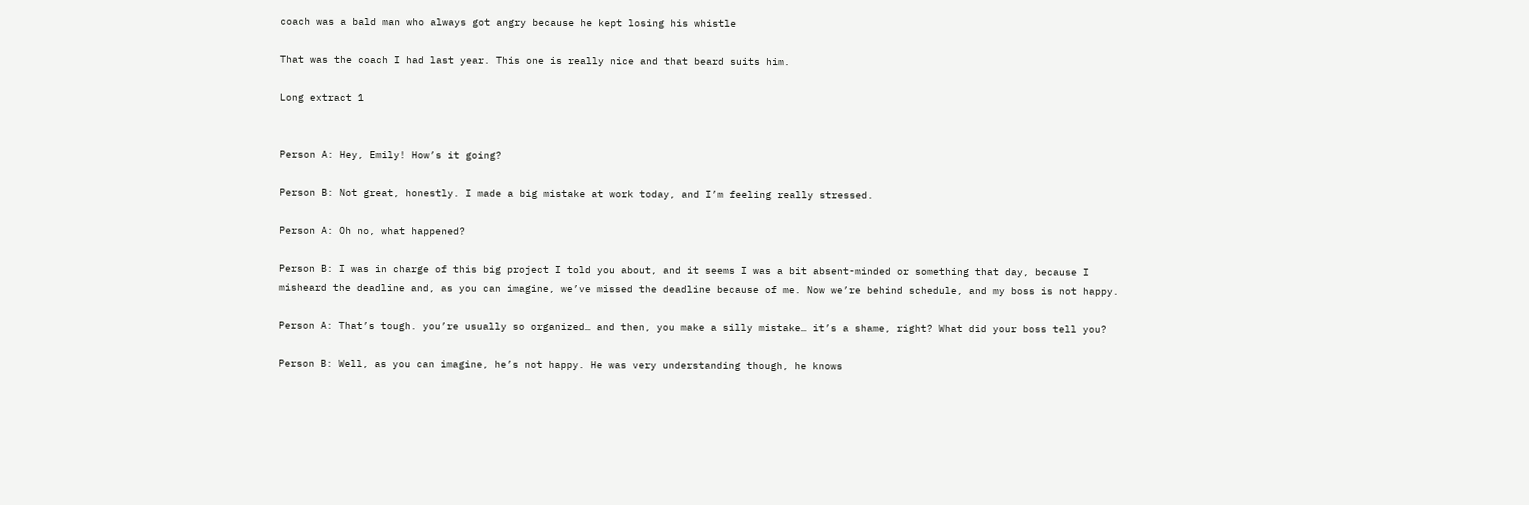coach was a bald man who always got angry because he kept losing his whistle

That was the coach I had last year. This one is really nice and that beard suits him.

Long extract 1


Person A: Hey, Emily! How’s it going?

Person B: Not great, honestly. I made a big mistake at work today, and I’m feeling really stressed.

Person A: Oh no, what happened?

Person B: I was in charge of this big project I told you about, and it seems I was a bit absent-minded or something that day, because I misheard the deadline and, as you can imagine, we’ve missed the deadline because of me. Now we’re behind schedule, and my boss is not happy.

Person A: That’s tough. you’re usually so organized… and then, you make a silly mistake… it’s a shame, right? What did your boss tell you?

Person B: Well, as you can imagine, he’s not happy. He was very understanding though, he knows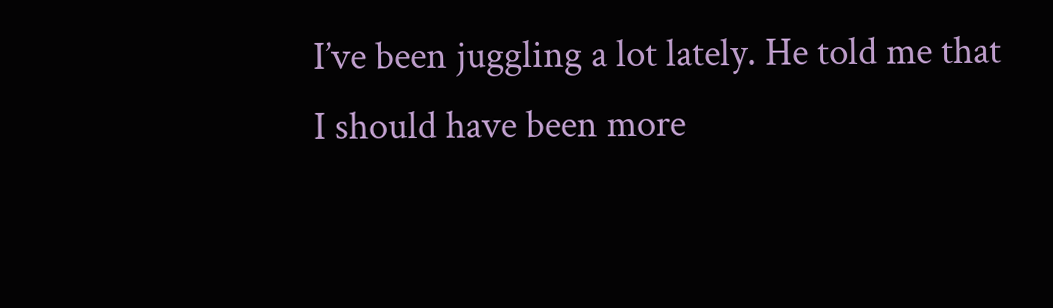I’ve been juggling a lot lately. He told me that I should have been more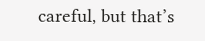careful, but that’s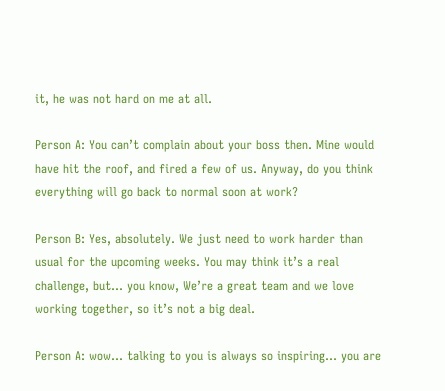it, he was not hard on me at all.

Person A: You can’t complain about your boss then. Mine would have hit the roof, and fired a few of us. Anyway, do you think everything will go back to normal soon at work?

Person B: Yes, absolutely. We just need to work harder than usual for the upcoming weeks. You may think it’s a real challenge, but… you know, We’re a great team and we love working together, so it’s not a big deal.

Person A: wow… talking to you is always so inspiring… you are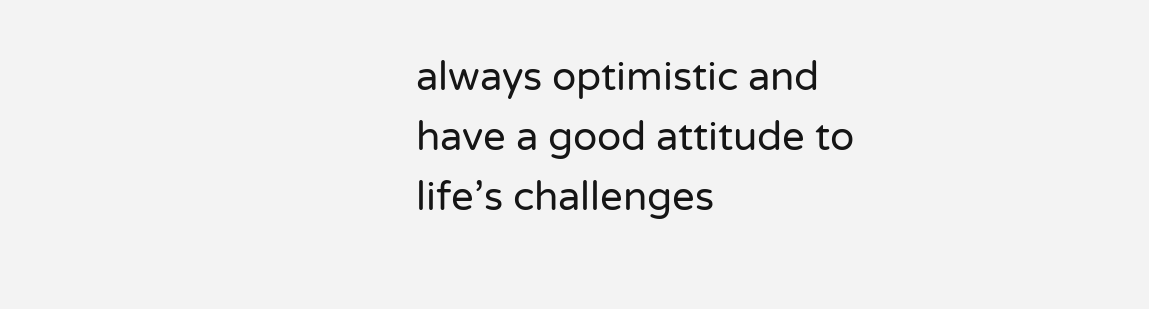always optimistic and have a good attitude to life’s challenges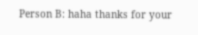Person B: haha thanks for your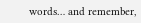words… and remember,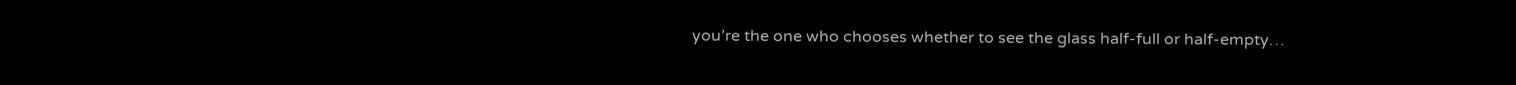you’re the one who chooses whether to see the glass half-full or half-empty…